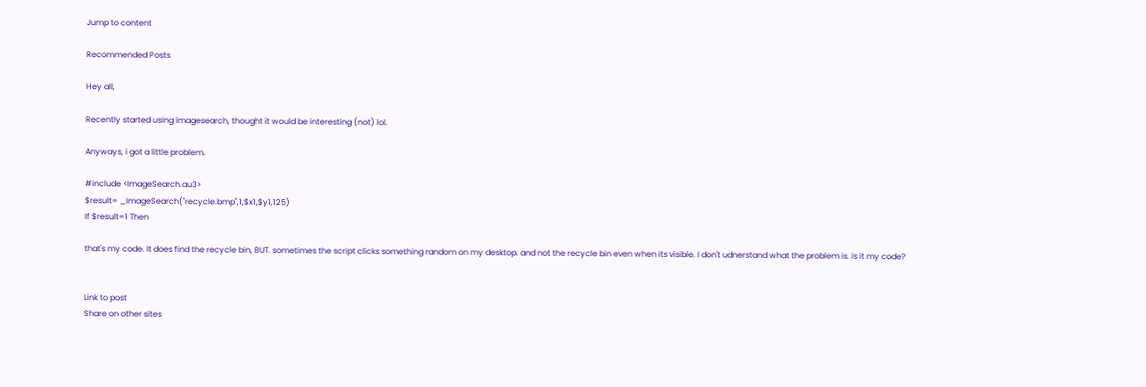Jump to content

Recommended Posts

Hey all,

Recently started using imagesearch, thought it would be interesting (not) lol.

Anyways, i got a little problem.

#include <ImageSearch.au3>
$result= _ImageSearch("recycle.bmp",1,$x1,$y1,125)
If $result=1 Then

that's my code. It does find the recycle bin, BUT. sometimes the script clicks something random on my desktop. and not the recycle bin even when its visible. I don't udnerstand what the problem is. is it my code?


Link to post
Share on other sites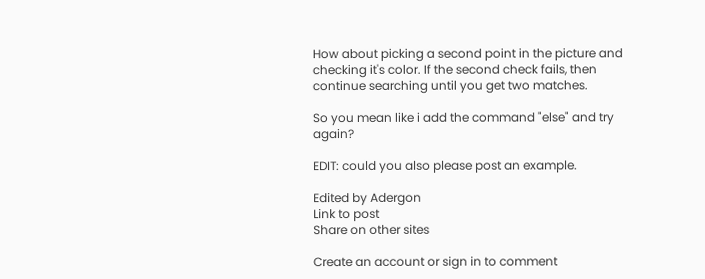How about picking a second point in the picture and checking it's color. If the second check fails, then continue searching until you get two matches.

So you mean like i add the command "else" and try again?

EDIT: could you also please post an example.

Edited by Adergon
Link to post
Share on other sites

Create an account or sign in to comment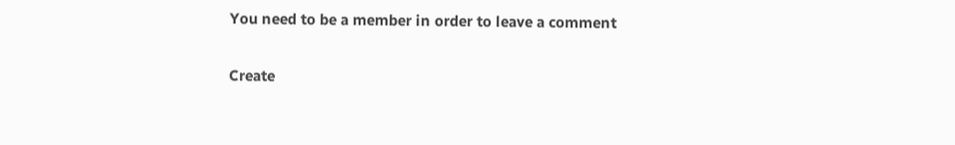You need to be a member in order to leave a comment

Create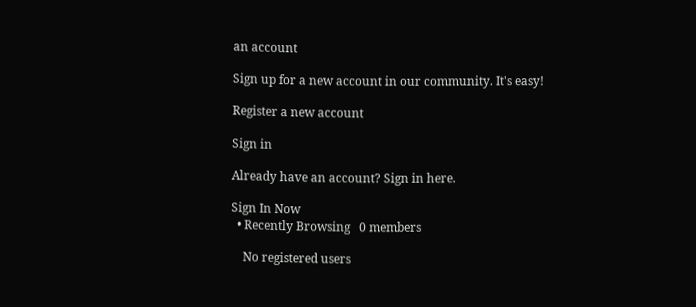an account

Sign up for a new account in our community. It's easy!

Register a new account

Sign in

Already have an account? Sign in here.

Sign In Now
  • Recently Browsing   0 members

    No registered users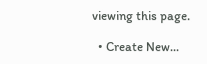viewing this page.

  • Create New...